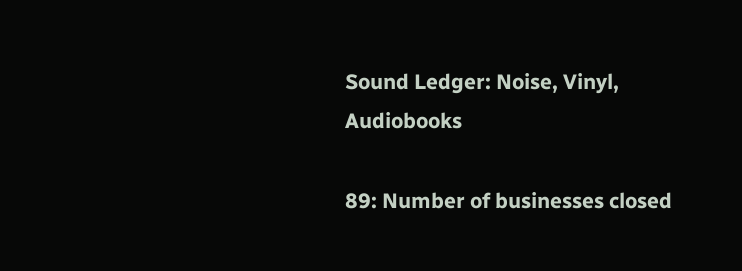Sound Ledger: Noise, Vinyl, Audiobooks

89: Number of businesses closed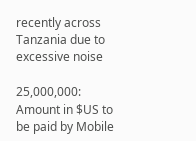recently across Tanzania due to excessive noise

25,000,000: Amount in $US to be paid by Mobile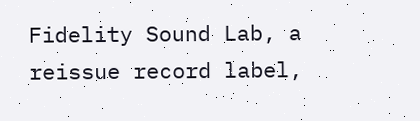Fidelity Sound Lab, a reissue record label,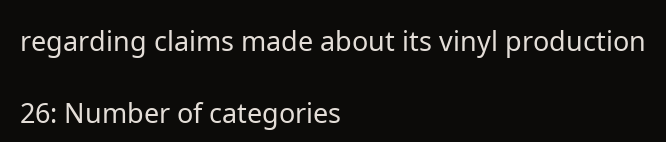regarding claims made about its vinyl production

26: Number of categories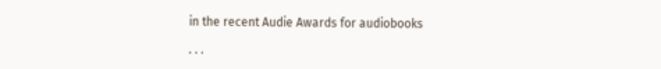in the recent Audie Awards for audiobooks

. . .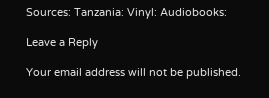Sources: Tanzania: Vinyl: Audiobooks:

Leave a Reply

Your email address will not be published.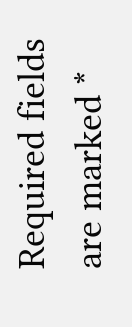Required fields are marked *